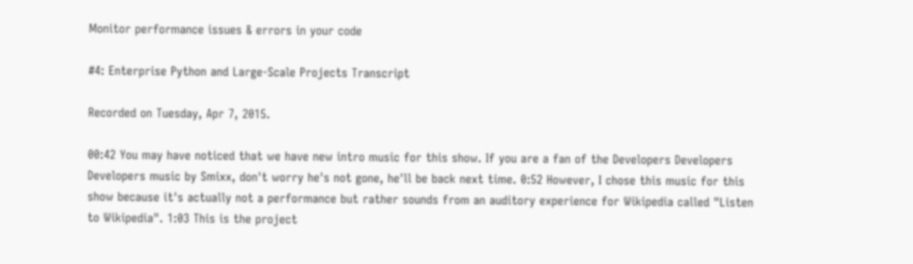Monitor performance issues & errors in your code

#4: Enterprise Python and Large-Scale Projects Transcript

Recorded on Tuesday, Apr 7, 2015.

00:42 You may have noticed that we have new intro music for this show. If you are a fan of the Developers Developers Developers music by Smixx, don't worry he's not gone, he'll be back next time. 0:52 However, I chose this music for this show because it's actually not a performance but rather sounds from an auditory experience for Wikipedia called "Listen to Wikipedia". 1:03 This is the project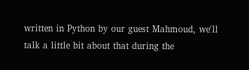written in Python by our guest Mahmoud, we'll talk a little bit about that during the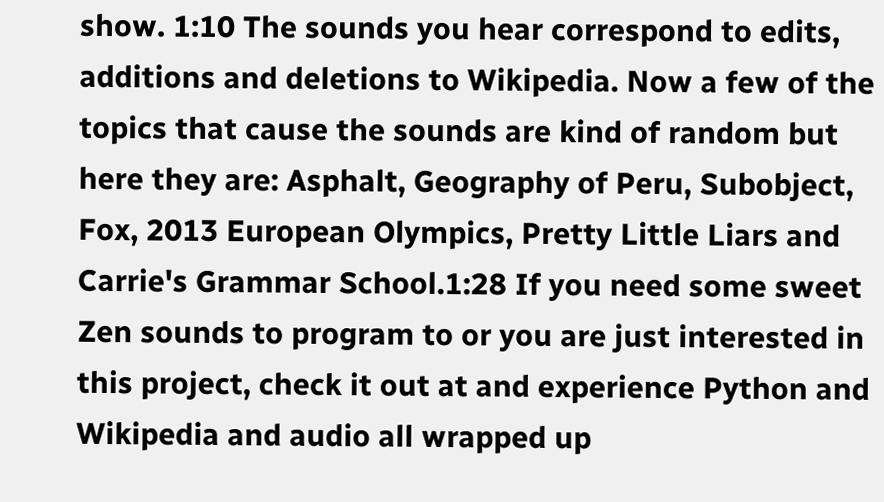show. 1:10 The sounds you hear correspond to edits, additions and deletions to Wikipedia. Now a few of the topics that cause the sounds are kind of random but here they are: Asphalt, Geography of Peru, Subobject, Fox, 2013 European Olympics, Pretty Little Liars and Carrie's Grammar School.1:28 If you need some sweet Zen sounds to program to or you are just interested in this project, check it out at and experience Python and Wikipedia and audio all wrapped up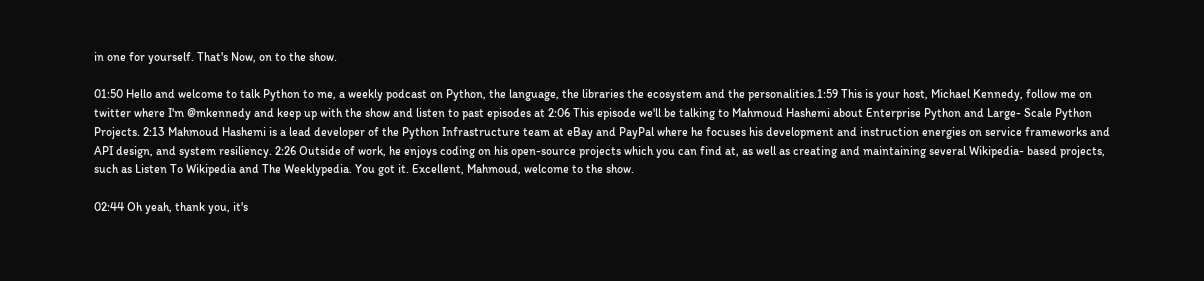in one for yourself. That's Now, on to the show.

01:50 Hello and welcome to talk Python to me, a weekly podcast on Python, the language, the libraries the ecosystem and the personalities.1:59 This is your host, Michael Kennedy, follow me on twitter where I'm @mkennedy and keep up with the show and listen to past episodes at 2:06 This episode we'll be talking to Mahmoud Hashemi about Enterprise Python and Large- Scale Python Projects. 2:13 Mahmoud Hashemi is a lead developer of the Python Infrastructure team at eBay and PayPal where he focuses his development and instruction energies on service frameworks and API design, and system resiliency. 2:26 Outside of work, he enjoys coding on his open-source projects which you can find at, as well as creating and maintaining several Wikipedia- based projects, such as Listen To Wikipedia and The Weeklypedia. You got it. Excellent, Mahmoud, welcome to the show.

02:44 Oh yeah, thank you, it's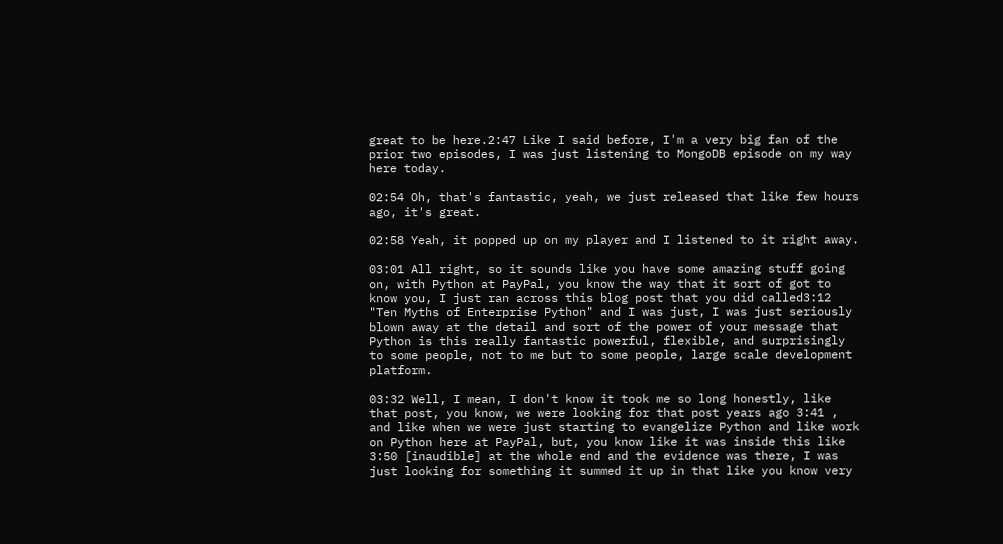great to be here.2:47 Like I said before, I'm a very big fan of the prior two episodes, I was just listening to MongoDB episode on my way here today.

02:54 Oh, that's fantastic, yeah, we just released that like few hours ago, it's great.

02:58 Yeah, it popped up on my player and I listened to it right away.

03:01 All right, so it sounds like you have some amazing stuff going on, with Python at PayPal, you know the way that it sort of got to know you, I just ran across this blog post that you did called3:12 "Ten Myths of Enterprise Python" and I was just, I was just seriously blown away at the detail and sort of the power of your message that Python is this really fantastic powerful, flexible, and surprisingly to some people, not to me but to some people, large scale development platform.

03:32 Well, I mean, I don't know it took me so long honestly, like that post, you know, we were looking for that post years ago 3:41 , and like when we were just starting to evangelize Python and like work on Python here at PayPal, but, you know like it was inside this like 3:50 [inaudible] at the whole end and the evidence was there, I was just looking for something it summed it up in that like you know very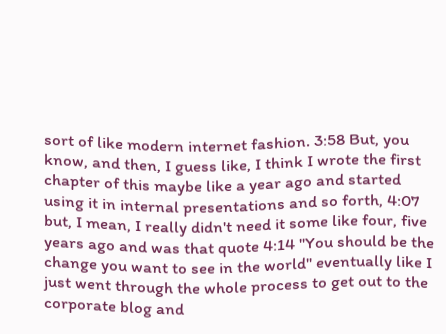sort of like modern internet fashion. 3:58 But, you know, and then, I guess like, I think I wrote the first chapter of this maybe like a year ago and started using it in internal presentations and so forth, 4:07 but, I mean, I really didn't need it some like four, five years ago and was that quote 4:14 "You should be the change you want to see in the world" eventually like I just went through the whole process to get out to the corporate blog and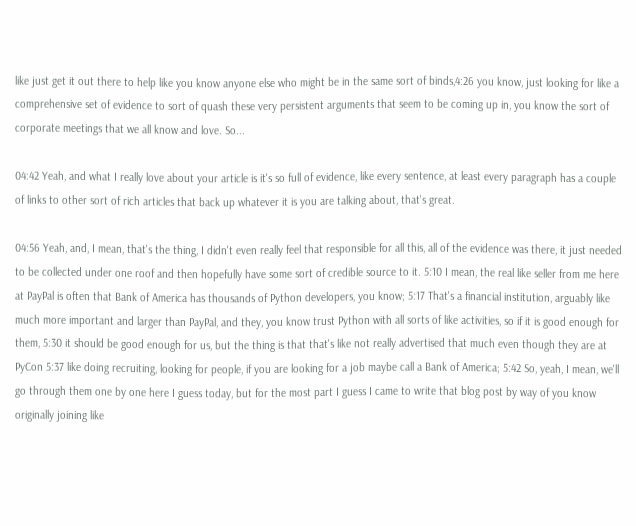like just get it out there to help like you know anyone else who might be in the same sort of binds,4:26 you know, just looking for like a comprehensive set of evidence to sort of quash these very persistent arguments that seem to be coming up in, you know the sort of corporate meetings that we all know and love. So...

04:42 Yeah, and what I really love about your article is it's so full of evidence, like every sentence, at least every paragraph has a couple of links to other sort of rich articles that back up whatever it is you are talking about, that's great.

04:56 Yeah, and, I mean, that's the thing, I didn't even really feel that responsible for all this, all of the evidence was there, it just needed to be collected under one roof and then hopefully have some sort of credible source to it. 5:10 I mean, the real like seller from me here at PayPal is often that Bank of America has thousands of Python developers, you know; 5:17 That's a financial institution, arguably like much more important and larger than PayPal, and they, you know trust Python with all sorts of like activities, so if it is good enough for them, 5:30 it should be good enough for us, but the thing is that that's like not really advertised that much even though they are at PyCon 5:37 like doing recruiting, looking for people, if you are looking for a job maybe call a Bank of America; 5:42 So, yeah, I mean, we'll go through them one by one here I guess today, but for the most part I guess I came to write that blog post by way of you know originally joining like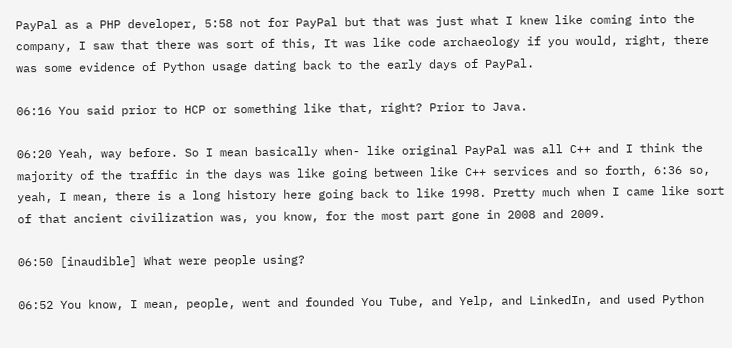PayPal as a PHP developer, 5:58 not for PayPal but that was just what I knew like coming into the company, I saw that there was sort of this, It was like code archaeology if you would, right, there was some evidence of Python usage dating back to the early days of PayPal.

06:16 You said prior to HCP or something like that, right? Prior to Java.

06:20 Yeah, way before. So I mean basically when- like original PayPal was all C++ and I think the majority of the traffic in the days was like going between like C++ services and so forth, 6:36 so, yeah, I mean, there is a long history here going back to like 1998. Pretty much when I came like sort of that ancient civilization was, you know, for the most part gone in 2008 and 2009.

06:50 [inaudible] What were people using?

06:52 You know, I mean, people, went and founded You Tube, and Yelp, and LinkedIn, and used Python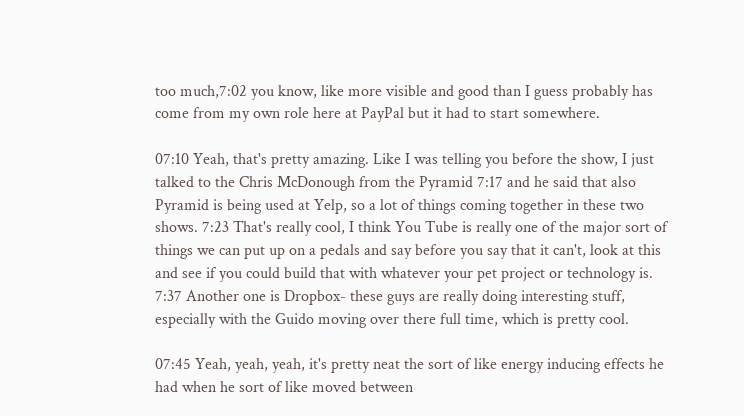too much,7:02 you know, like more visible and good than I guess probably has come from my own role here at PayPal but it had to start somewhere.

07:10 Yeah, that's pretty amazing. Like I was telling you before the show, I just talked to the Chris McDonough from the Pyramid 7:17 and he said that also Pyramid is being used at Yelp, so a lot of things coming together in these two shows. 7:23 That's really cool, I think You Tube is really one of the major sort of things we can put up on a pedals and say before you say that it can't, look at this and see if you could build that with whatever your pet project or technology is. 7:37 Another one is Dropbox- these guys are really doing interesting stuff, especially with the Guido moving over there full time, which is pretty cool.

07:45 Yeah, yeah, yeah, it's pretty neat the sort of like energy inducing effects he had when he sort of like moved between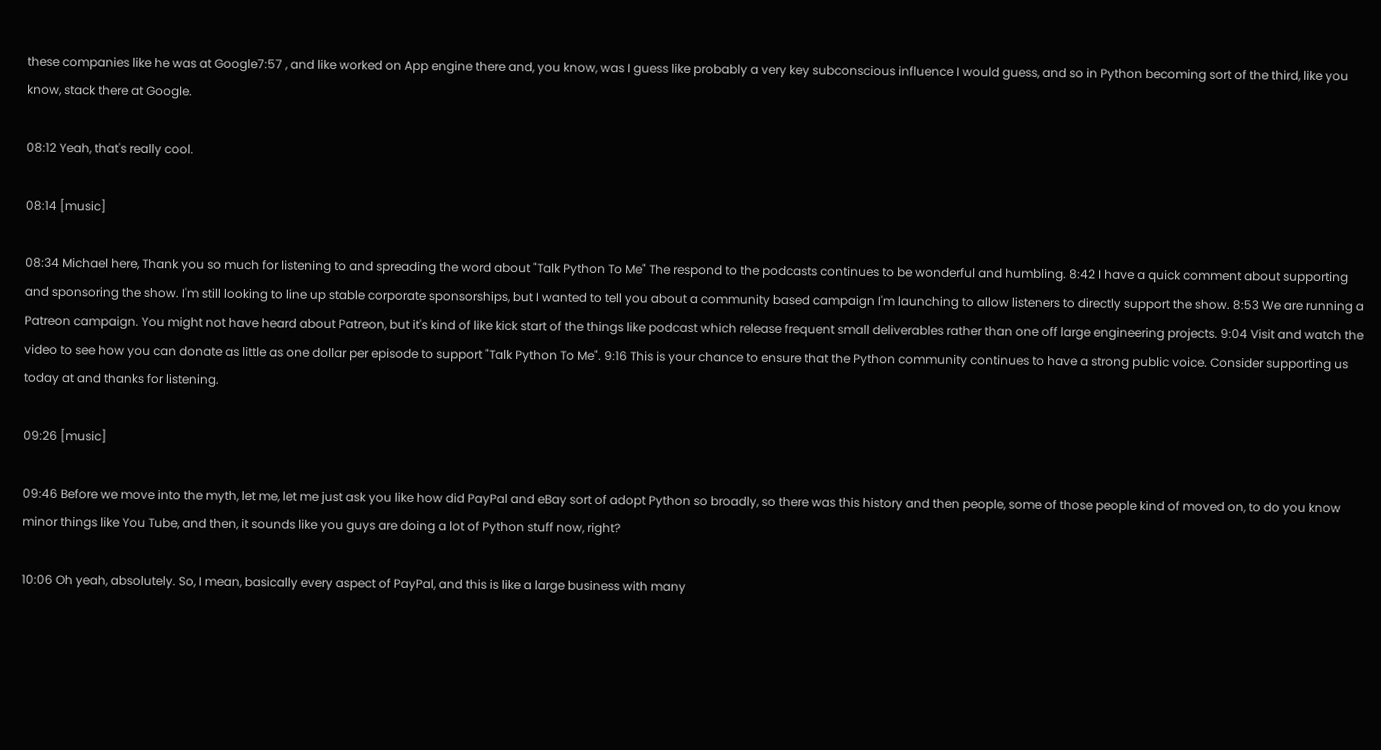these companies like he was at Google7:57 , and like worked on App engine there and, you know, was I guess like probably a very key subconscious influence I would guess, and so in Python becoming sort of the third, like you know, stack there at Google.

08:12 Yeah, that's really cool.

08:14 [music]

08:34 Michael here, Thank you so much for listening to and spreading the word about "Talk Python To Me" The respond to the podcasts continues to be wonderful and humbling. 8:42 I have a quick comment about supporting and sponsoring the show. I'm still looking to line up stable corporate sponsorships, but I wanted to tell you about a community based campaign I'm launching to allow listeners to directly support the show. 8:53 We are running a Patreon campaign. You might not have heard about Patreon, but it's kind of like kick start of the things like podcast which release frequent small deliverables rather than one off large engineering projects. 9:04 Visit and watch the video to see how you can donate as little as one dollar per episode to support "Talk Python To Me". 9:16 This is your chance to ensure that the Python community continues to have a strong public voice. Consider supporting us today at and thanks for listening.

09:26 [music]

09:46 Before we move into the myth, let me, let me just ask you like how did PayPal and eBay sort of adopt Python so broadly, so there was this history and then people, some of those people kind of moved on, to do you know minor things like You Tube, and then, it sounds like you guys are doing a lot of Python stuff now, right?

10:06 Oh yeah, absolutely. So, I mean, basically every aspect of PayPal, and this is like a large business with many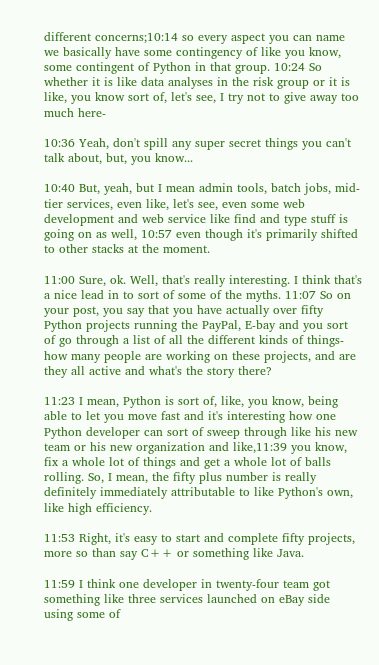different concerns;10:14 so every aspect you can name we basically have some contingency of like you know, some contingent of Python in that group. 10:24 So whether it is like data analyses in the risk group or it is like, you know sort of, let's see, I try not to give away too much here-

10:36 Yeah, don't spill any super secret things you can't talk about, but, you know...

10:40 But, yeah, but I mean admin tools, batch jobs, mid-tier services, even like, let's see, even some web development and web service like find and type stuff is going on as well, 10:57 even though it's primarily shifted to other stacks at the moment.

11:00 Sure, ok. Well, that's really interesting. I think that's a nice lead in to sort of some of the myths. 11:07 So on your post, you say that you have actually over fifty Python projects running the PayPal, E-bay and you sort of go through a list of all the different kinds of things- how many people are working on these projects, and are they all active and what's the story there?

11:23 I mean, Python is sort of, like, you know, being able to let you move fast and it's interesting how one Python developer can sort of sweep through like his new team or his new organization and like,11:39 you know, fix a whole lot of things and get a whole lot of balls rolling. So, I mean, the fifty plus number is really definitely immediately attributable to like Python's own, like high efficiency.

11:53 Right, it's easy to start and complete fifty projects, more so than say C++ or something like Java.

11:59 I think one developer in twenty-four team got something like three services launched on eBay side using some of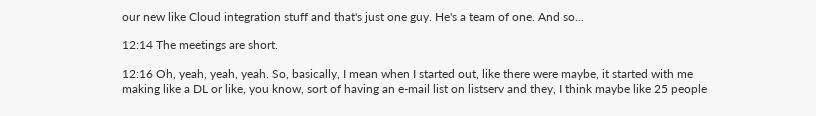our new like Cloud integration stuff and that's just one guy. He's a team of one. And so...

12:14 The meetings are short.

12:16 Oh, yeah, yeah, yeah. So, basically, I mean when I started out, like there were maybe, it started with me making like a DL or like, you know, sort of having an e-mail list on listserv and they, I think maybe like 25 people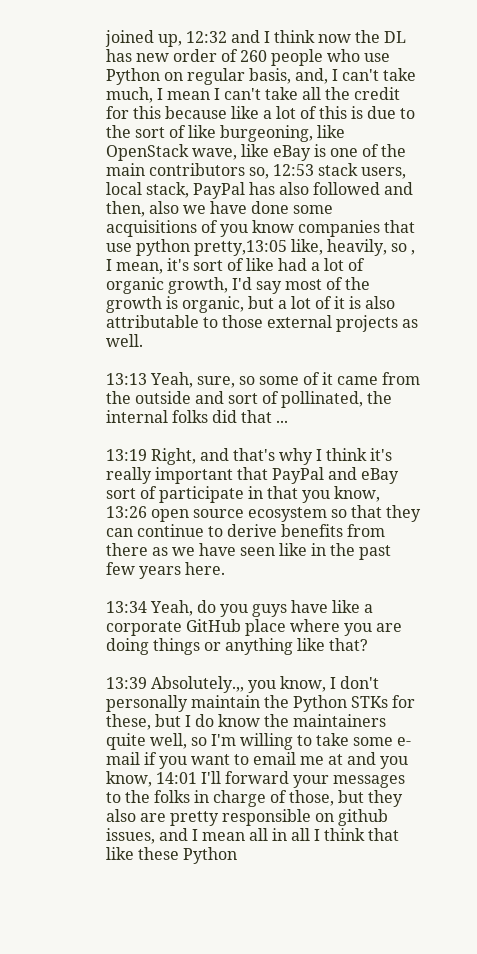joined up, 12:32 and I think now the DL has new order of 260 people who use Python on regular basis, and, I can't take much, I mean I can't take all the credit for this because like a lot of this is due to the sort of like burgeoning, like OpenStack wave, like eBay is one of the main contributors so, 12:53 stack users, local stack, PayPal has also followed and then, also we have done some acquisitions of you know companies that use python pretty,13:05 like, heavily, so , I mean, it's sort of like had a lot of organic growth, I'd say most of the growth is organic, but a lot of it is also attributable to those external projects as well.

13:13 Yeah, sure, so some of it came from the outside and sort of pollinated, the internal folks did that ...

13:19 Right, and that's why I think it's really important that PayPal and eBay sort of participate in that you know, 13:26 open source ecosystem so that they can continue to derive benefits from there as we have seen like in the past few years here.

13:34 Yeah, do you guys have like a corporate GitHub place where you are doing things or anything like that?

13:39 Absolutely.,, you know, I don't personally maintain the Python STKs for these, but I do know the maintainers quite well, so I'm willing to take some e-mail if you want to email me at and you know, 14:01 I'll forward your messages to the folks in charge of those, but they also are pretty responsible on github issues, and I mean all in all I think that like these Python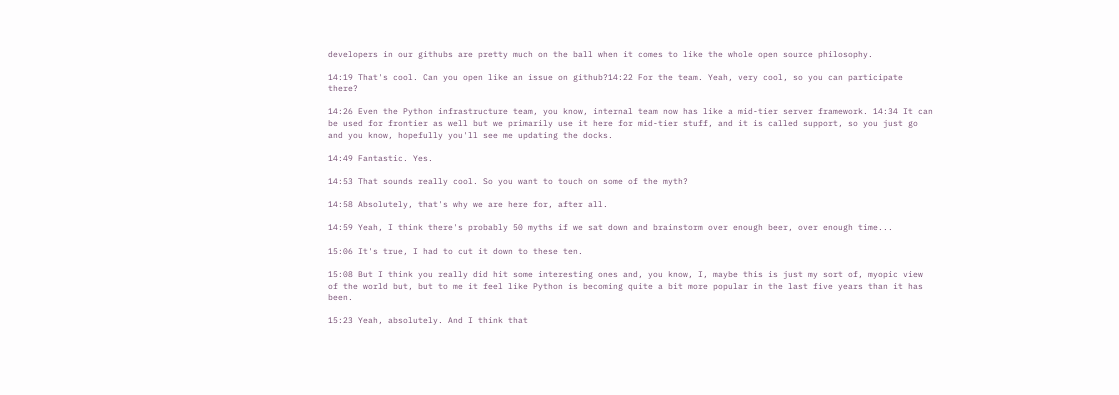developers in our githubs are pretty much on the ball when it comes to like the whole open source philosophy.

14:19 That's cool. Can you open like an issue on github?14:22 For the team. Yeah, very cool, so you can participate there?

14:26 Even the Python infrastructure team, you know, internal team now has like a mid-tier server framework. 14:34 It can be used for frontier as well but we primarily use it here for mid-tier stuff, and it is called support, so you just go and you know, hopefully you'll see me updating the docks.

14:49 Fantastic. Yes.

14:53 That sounds really cool. So you want to touch on some of the myth?

14:58 Absolutely, that's why we are here for, after all.

14:59 Yeah, I think there's probably 50 myths if we sat down and brainstorm over enough beer, over enough time...

15:06 It's true, I had to cut it down to these ten.

15:08 But I think you really did hit some interesting ones and, you know, I, maybe this is just my sort of, myopic view of the world but, but to me it feel like Python is becoming quite a bit more popular in the last five years than it has been.

15:23 Yeah, absolutely. And I think that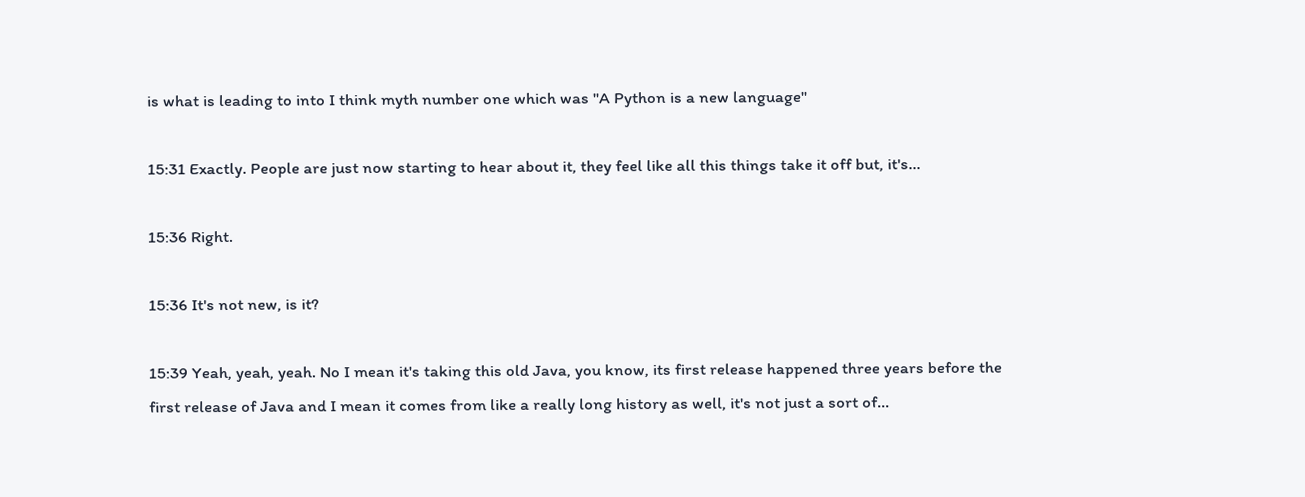is what is leading to into I think myth number one which was "A Python is a new language"

15:31 Exactly. People are just now starting to hear about it, they feel like all this things take it off but, it's...

15:36 Right.

15:36 It's not new, is it?

15:39 Yeah, yeah, yeah. No I mean it's taking this old Java, you know, its first release happened three years before the first release of Java and I mean it comes from like a really long history as well, it's not just a sort of...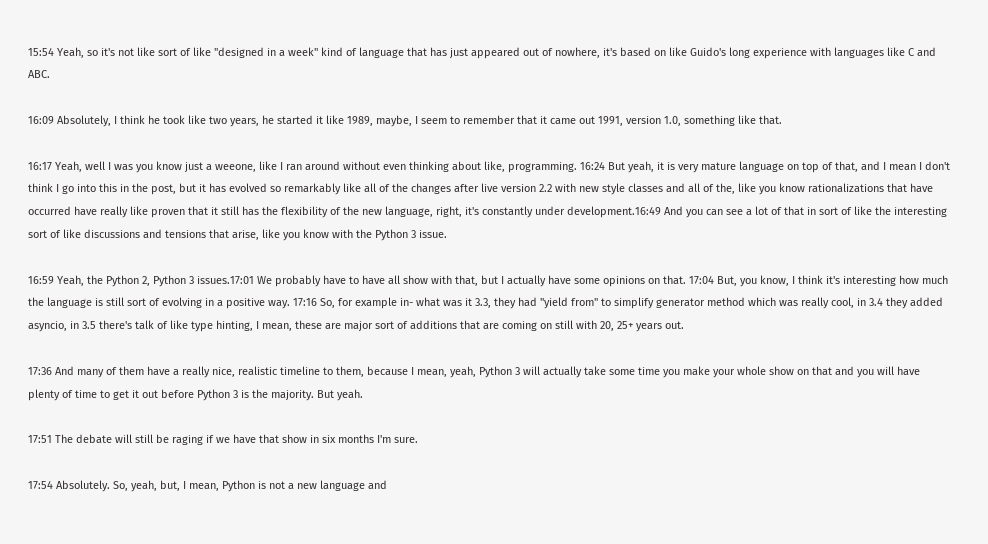15:54 Yeah, so it's not like sort of like "designed in a week" kind of language that has just appeared out of nowhere, it's based on like Guido's long experience with languages like C and ABC.

16:09 Absolutely, I think he took like two years, he started it like 1989, maybe, I seem to remember that it came out 1991, version 1.0, something like that.

16:17 Yeah, well I was you know just a weeone, like I ran around without even thinking about like, programming. 16:24 But yeah, it is very mature language on top of that, and I mean I don't think I go into this in the post, but it has evolved so remarkably like all of the changes after live version 2.2 with new style classes and all of the, like you know rationalizations that have occurred have really like proven that it still has the flexibility of the new language, right, it's constantly under development.16:49 And you can see a lot of that in sort of like the interesting sort of like discussions and tensions that arise, like you know with the Python 3 issue.

16:59 Yeah, the Python 2, Python 3 issues.17:01 We probably have to have all show with that, but I actually have some opinions on that. 17:04 But, you know, I think it's interesting how much the language is still sort of evolving in a positive way. 17:16 So, for example in- what was it 3.3, they had "yield from" to simplify generator method which was really cool, in 3.4 they added asyncio, in 3.5 there's talk of like type hinting, I mean, these are major sort of additions that are coming on still with 20, 25+ years out.

17:36 And many of them have a really nice, realistic timeline to them, because I mean, yeah, Python 3 will actually take some time you make your whole show on that and you will have plenty of time to get it out before Python 3 is the majority. But yeah.

17:51 The debate will still be raging if we have that show in six months I'm sure.

17:54 Absolutely. So, yeah, but, I mean, Python is not a new language and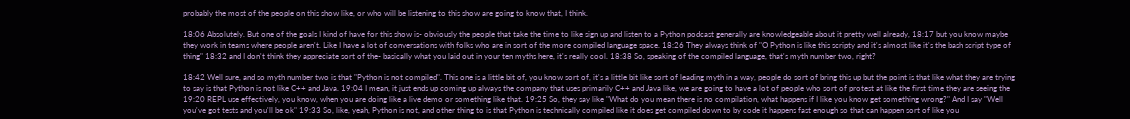probably the most of the people on this show like, or who will be listening to this show are going to know that, I think.

18:06 Absolutely. But one of the goals I kind of have for this show is- obviously the people that take the time to like sign up and listen to a Python podcast generally are knowledgeable about it pretty well already, 18:17 but you know maybe they work in teams where people aren't. Like I have a lot of conversations with folks who are in sort of the more compiled language space. 18:26 They always think of "O Python is like this scripty and it's almost like it's the bash script type of thing" 18:32 and I don't think they appreciate sort of the- basically what you laid out in your ten myths here, it's really cool. 18:38 So, speaking of the compiled language, that's myth number two, right?

18:42 Well sure, and so myth number two is that "Python is not compiled". This one is a little bit of, you know sort of, it's a little bit like sort of leading myth in a way, people do sort of bring this up but the point is that like what they are trying to say is that Python is not like C++ and Java. 19:04 I mean, it just ends up coming up always the company that uses primarily C++ and Java like, we are going to have a lot of people who sort of protest at like the first time they are seeing the 19:20 REPL use effectively, you know, when you are doing like a live demo or something like that. 19:25 So, they say like "What do you mean there is no compilation, what happens if I like you know get something wrong?" And I say "Well you've got tests and you'll be ok" 19:33 So, like, yeah, Python is not, and other thing to is that Python is technically compiled like it does get compiled down to by code it happens fast enough so that can happen sort of like you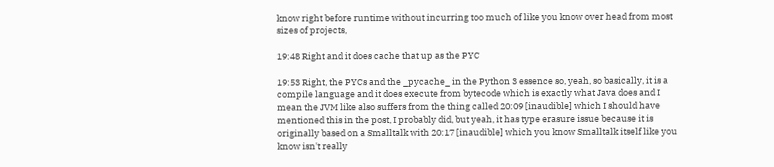know right before runtime without incurring too much of like you know over head from most sizes of projects,

19:48 Right and it does cache that up as the PYC

19:53 Right, the PYCs and the _pycache_ in the Python 3 essence so, yeah, so basically, it is a compile language and it does execute from bytecode which is exactly what Java does and I mean the JVM like also suffers from the thing called 20:09 [inaudible] which I should have mentioned this in the post, I probably did, but yeah, it has type erasure issue because it is originally based on a Smalltalk with 20:17 [inaudible] which you know Smalltalk itself like you know isn't really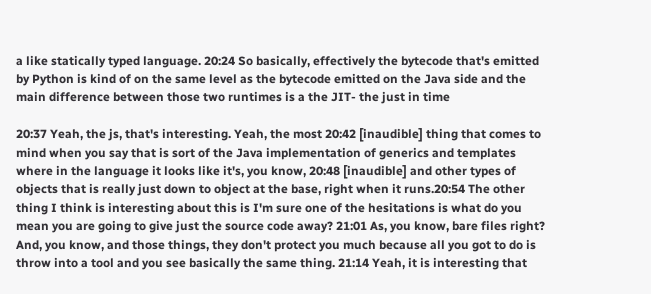a like statically typed language. 20:24 So basically, effectively the bytecode that's emitted by Python is kind of on the same level as the bytecode emitted on the Java side and the main difference between those two runtimes is a the JIT- the just in time

20:37 Yeah, the js, that's interesting. Yeah, the most 20:42 [inaudible] thing that comes to mind when you say that is sort of the Java implementation of generics and templates where in the language it looks like it's, you know, 20:48 [inaudible] and other types of objects that is really just down to object at the base, right when it runs.20:54 The other thing I think is interesting about this is I'm sure one of the hesitations is what do you mean you are going to give just the source code away? 21:01 As, you know, bare files right? And, you know, and those things, they don't protect you much because all you got to do is throw into a tool and you see basically the same thing. 21:14 Yeah, it is interesting that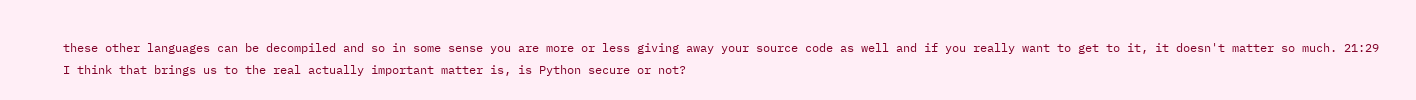these other languages can be decompiled and so in some sense you are more or less giving away your source code as well and if you really want to get to it, it doesn't matter so much. 21:29 I think that brings us to the real actually important matter is, is Python secure or not?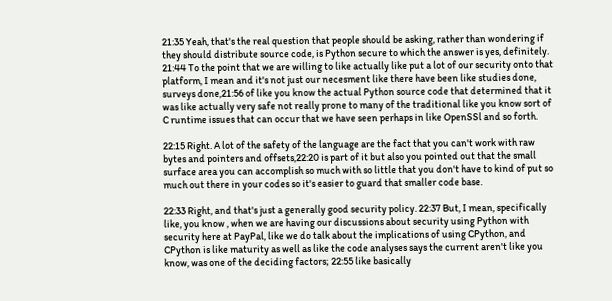21:35 Yeah, that's the real question that people should be asking, rather than wondering if they should distribute source code, is Python secure to which the answer is yes, definitely. 21:44 To the point that we are willing to like actually like put a lot of our security onto that platform, I mean and it's not just our necesment like there have been like studies done, surveys done,21:56 of like you know the actual Python source code that determined that it was like actually very safe not really prone to many of the traditional like you know sort of C runtime issues that can occur that we have seen perhaps in like OpenSSl and so forth.

22:15 Right. A lot of the safety of the language are the fact that you can't work with raw bytes and pointers and offsets,22:20 is part of it but also you pointed out that the small surface area you can accomplish so much with so little that you don't have to kind of put so much out there in your codes so it's easier to guard that smaller code base.

22:33 Right, and that's just a generally good security policy. 22:37 But, I mean, specifically like, you know , when we are having our discussions about security using Python with security here at PayPal, like we do talk about the implications of using CPython, and CPython is like maturity as well as like the code analyses says the current aren't like you know, was one of the deciding factors; 22:55 like basically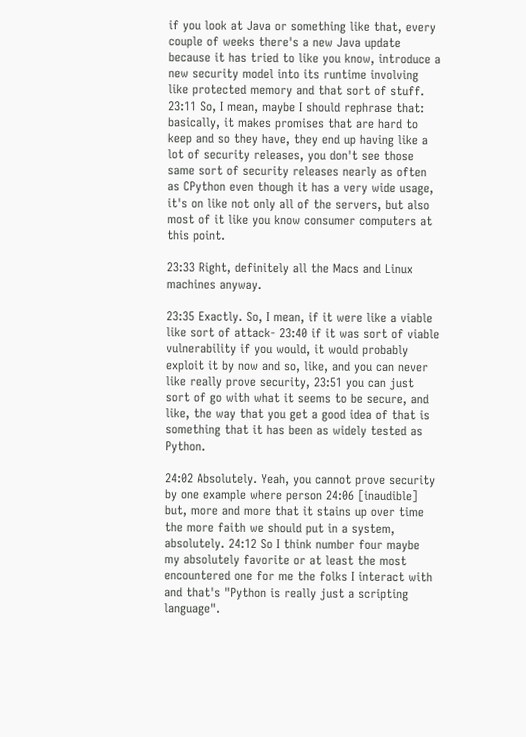if you look at Java or something like that, every couple of weeks there's a new Java update because it has tried to like you know, introduce a new security model into its runtime involving like protected memory and that sort of stuff. 23:11 So, I mean, maybe I should rephrase that: basically, it makes promises that are hard to keep and so they have, they end up having like a lot of security releases, you don't see those same sort of security releases nearly as often as CPython even though it has a very wide usage, it's on like not only all of the servers, but also most of it like you know consumer computers at this point.

23:33 Right, definitely all the Macs and Linux machines anyway.

23:35 Exactly. So, I mean, if it were like a viable like sort of attack- 23:40 if it was sort of viable vulnerability if you would, it would probably exploit it by now and so, like, and you can never like really prove security, 23:51 you can just sort of go with what it seems to be secure, and like, the way that you get a good idea of that is something that it has been as widely tested as Python.

24:02 Absolutely. Yeah, you cannot prove security by one example where person 24:06 [inaudible] but, more and more that it stains up over time the more faith we should put in a system, absolutely. 24:12 So I think number four maybe my absolutely favorite or at least the most encountered one for me the folks I interact with and that's "Python is really just a scripting language".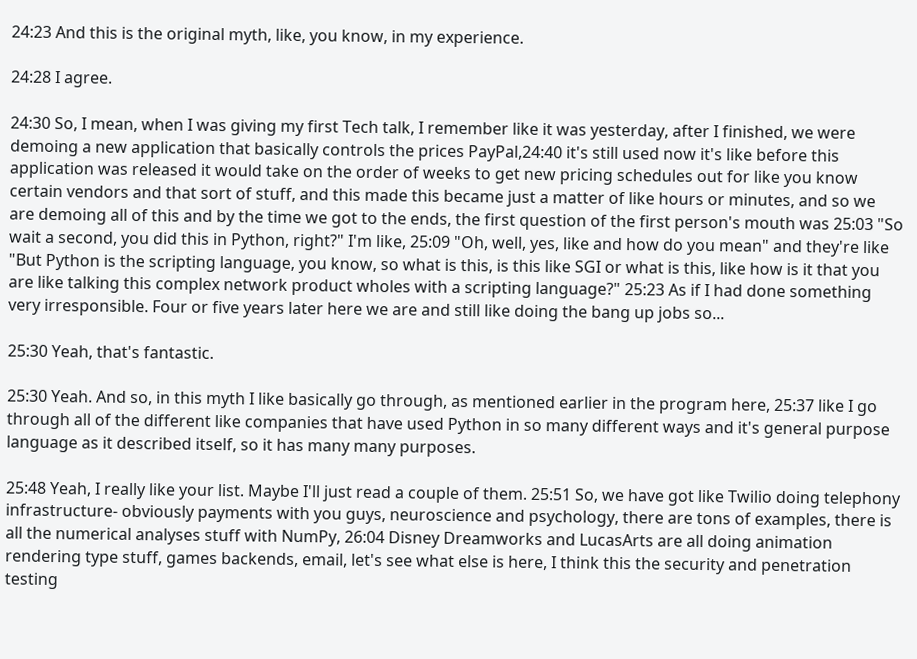24:23 And this is the original myth, like, you know, in my experience.

24:28 I agree.

24:30 So, I mean, when I was giving my first Tech talk, I remember like it was yesterday, after I finished, we were demoing a new application that basically controls the prices PayPal,24:40 it's still used now it's like before this application was released it would take on the order of weeks to get new pricing schedules out for like you know certain vendors and that sort of stuff, and this made this became just a matter of like hours or minutes, and so we are demoing all of this and by the time we got to the ends, the first question of the first person's mouth was 25:03 "So wait a second, you did this in Python, right?" I'm like, 25:09 "Oh, well, yes, like and how do you mean" and they're like "But Python is the scripting language, you know, so what is this, is this like SGI or what is this, like how is it that you are like talking this complex network product wholes with a scripting language?" 25:23 As if I had done something very irresponsible. Four or five years later here we are and still like doing the bang up jobs so...

25:30 Yeah, that's fantastic.

25:30 Yeah. And so, in this myth I like basically go through, as mentioned earlier in the program here, 25:37 like I go through all of the different like companies that have used Python in so many different ways and it's general purpose language as it described itself, so it has many many purposes.

25:48 Yeah, I really like your list. Maybe I'll just read a couple of them. 25:51 So, we have got like Twilio doing telephony infrastructure- obviously payments with you guys, neuroscience and psychology, there are tons of examples, there is all the numerical analyses stuff with NumPy, 26:04 Disney Dreamworks and LucasArts are all doing animation rendering type stuff, games backends, email, let's see what else is here, I think this the security and penetration testing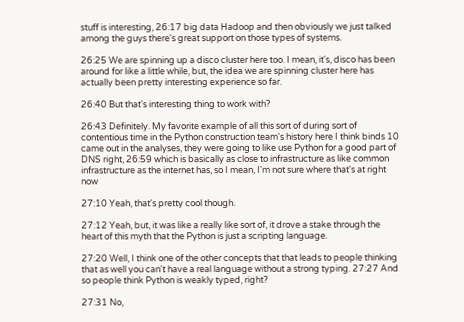stuff is interesting, 26:17 big data Hadoop and then obviously we just talked among the guys there's great support on those types of systems.

26:25 We are spinning up a disco cluster here too. I mean, it's, disco has been around for like a little while, but, the idea we are spinning cluster here has actually been pretty interesting experience so far.

26:40 But that's interesting thing to work with?

26:43 Definitely. My favorite example of all this sort of during sort of contentious time in the Python construction team's history here I think binds 10 came out in the analyses, they were going to like use Python for a good part of DNS right, 26:59 which is basically as close to infrastructure as like common infrastructure as the internet has, so I mean, I'm not sure where that's at right now

27:10 Yeah, that's pretty cool though.

27:12 Yeah, but, it was like a really like sort of, it drove a stake through the heart of this myth that the Python is just a scripting language.

27:20 Well, I think one of the other concepts that that leads to people thinking that as well you can't have a real language without a strong typing. 27:27 And so people think Python is weakly typed, right?

27:31 No,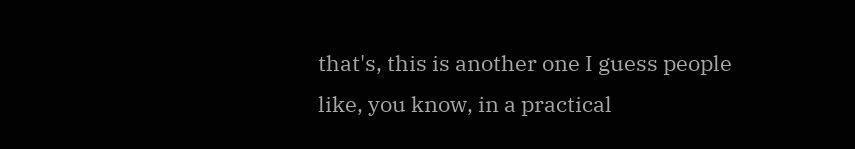that's, this is another one I guess people like, you know, in a practical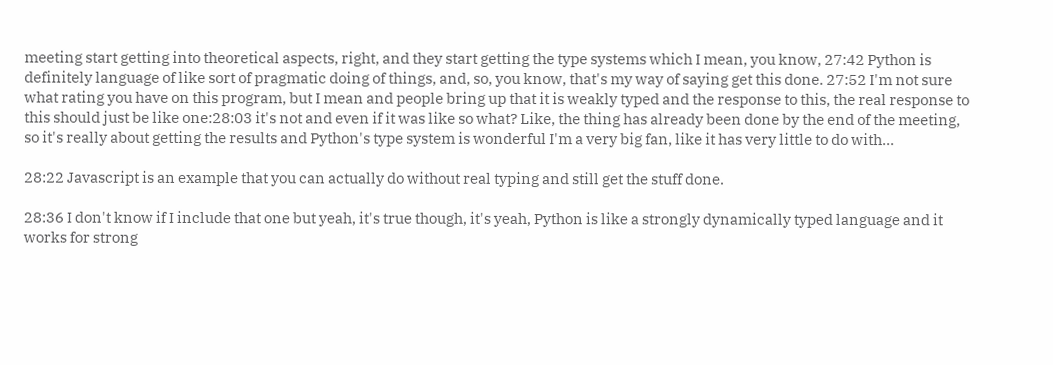meeting start getting into theoretical aspects, right, and they start getting the type systems which I mean, you know, 27:42 Python is definitely language of like sort of pragmatic doing of things, and, so, you know, that's my way of saying get this done. 27:52 I'm not sure what rating you have on this program, but I mean and people bring up that it is weakly typed and the response to this, the real response to this should just be like one:28:03 it's not and even if it was like so what? Like, the thing has already been done by the end of the meeting, so it's really about getting the results and Python's type system is wonderful I'm a very big fan, like it has very little to do with...

28:22 Javascript is an example that you can actually do without real typing and still get the stuff done.

28:36 I don't know if I include that one but yeah, it's true though, it's yeah, Python is like a strongly dynamically typed language and it works for strong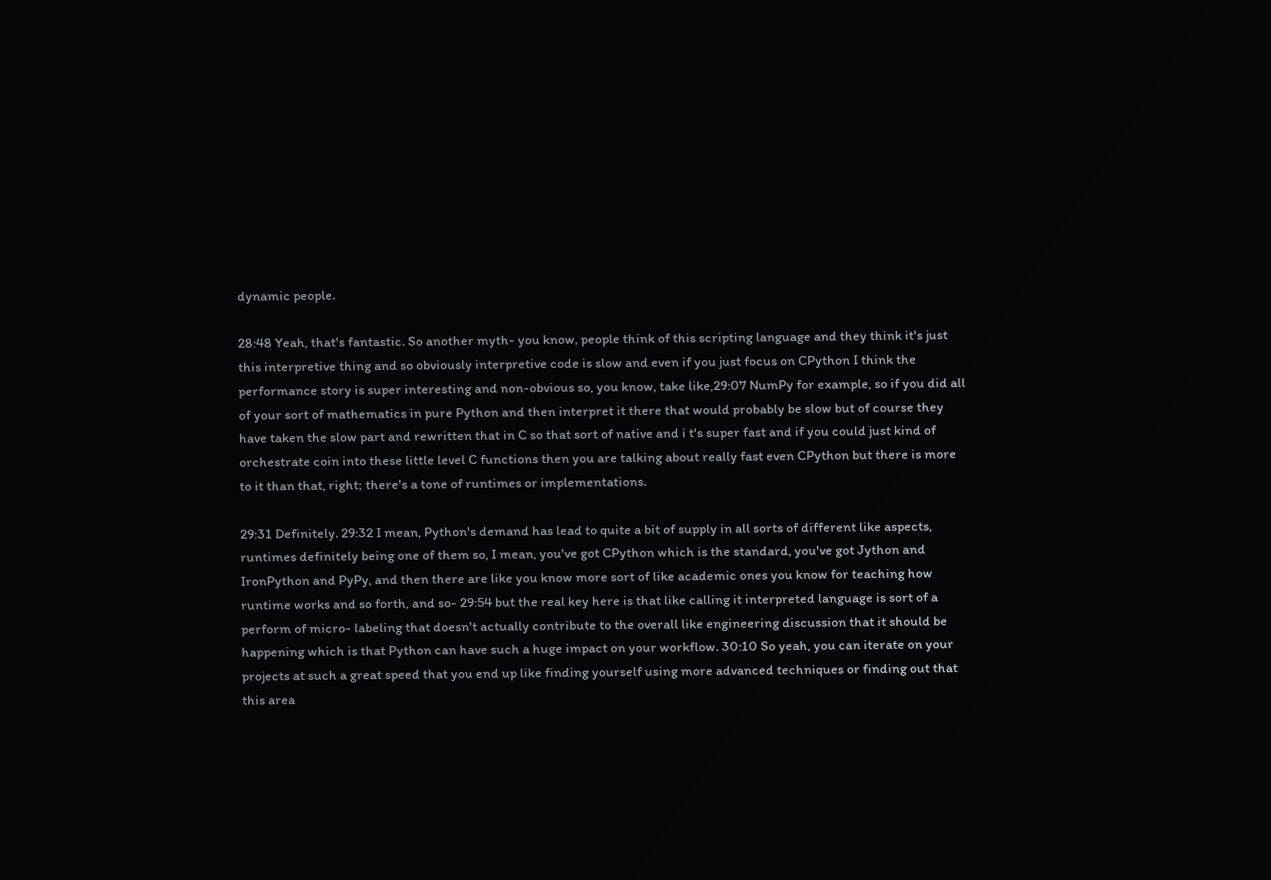dynamic people.

28:48 Yeah, that's fantastic. So another myth- you know, people think of this scripting language and they think it's just this interpretive thing and so obviously interpretive code is slow and even if you just focus on CPython I think the performance story is super interesting and non-obvious so, you know, take like,29:07 NumPy for example, so if you did all of your sort of mathematics in pure Python and then interpret it there that would probably be slow but of course they have taken the slow part and rewritten that in C so that sort of native and i t's super fast and if you could just kind of orchestrate coin into these little level C functions then you are talking about really fast even CPython but there is more to it than that, right; there's a tone of runtimes or implementations.

29:31 Definitely. 29:32 I mean, Python's demand has lead to quite a bit of supply in all sorts of different like aspects, runtimes definitely being one of them so, I mean, you've got CPython which is the standard, you've got Jython and IronPython and PyPy, and then there are like you know more sort of like academic ones you know for teaching how runtime works and so forth, and so- 29:54 but the real key here is that like calling it interpreted language is sort of a perform of micro- labeling that doesn't actually contribute to the overall like engineering discussion that it should be happening which is that Python can have such a huge impact on your workflow. 30:10 So yeah, you can iterate on your projects at such a great speed that you end up like finding yourself using more advanced techniques or finding out that this area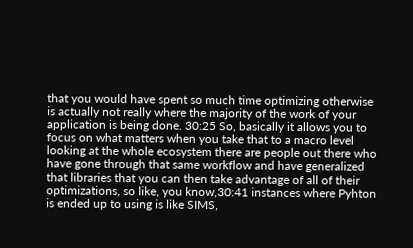that you would have spent so much time optimizing otherwise is actually not really where the majority of the work of your application is being done. 30:25 So, basically it allows you to focus on what matters when you take that to a macro level looking at the whole ecosystem there are people out there who have gone through that same workflow and have generalized that libraries that you can then take advantage of all of their optimizations, so like, you know,30:41 instances where Pyhton is ended up to using is like SIMS,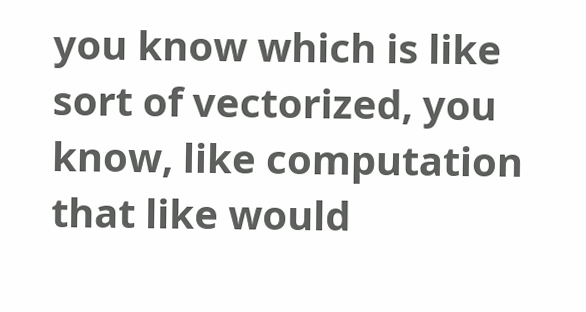you know which is like sort of vectorized, you know, like computation that like would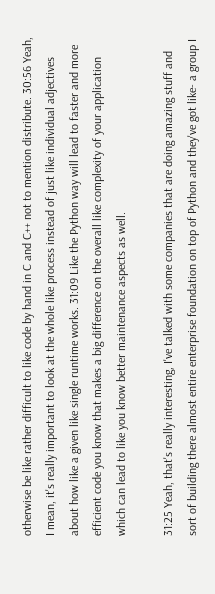otherwise be like rather difficult to like code by hand in C and C++ not to mention distribute. 30:56 Yeah, I mean, it's really important to look at the whole like process instead of just like individual adjectives about how like a given like single runtime works. 31:09 Like the Python way will lead to faster and more efficient code you know that makes a big difference on the overall like complexity of your application which can lead to like you know better maintenance aspects as well.

31:25 Yeah, that's really interesting, I've talked with some companies that are doing amazing stuff and sort of building there almost entire enterprise foundation on top of Python and they've got like- a group I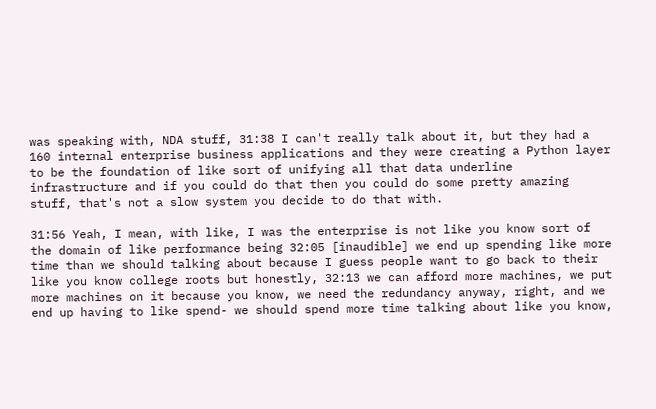was speaking with, NDA stuff, 31:38 I can't really talk about it, but they had a 160 internal enterprise business applications and they were creating a Python layer to be the foundation of like sort of unifying all that data underline infrastructure and if you could do that then you could do some pretty amazing stuff, that's not a slow system you decide to do that with.

31:56 Yeah, I mean, with like, I was the enterprise is not like you know sort of the domain of like performance being 32:05 [inaudible] we end up spending like more time than we should talking about because I guess people want to go back to their like you know college roots but honestly, 32:13 we can afford more machines, we put more machines on it because you know, we need the redundancy anyway, right, and we end up having to like spend- we should spend more time talking about like you know,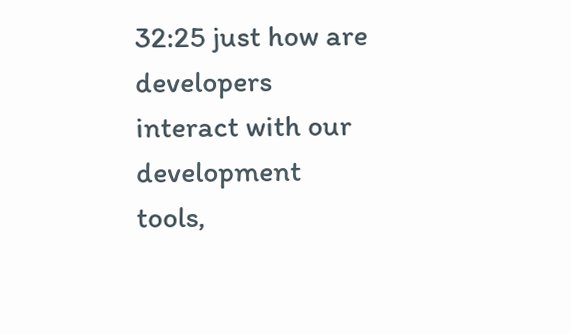32:25 just how are developers interact with our development tools,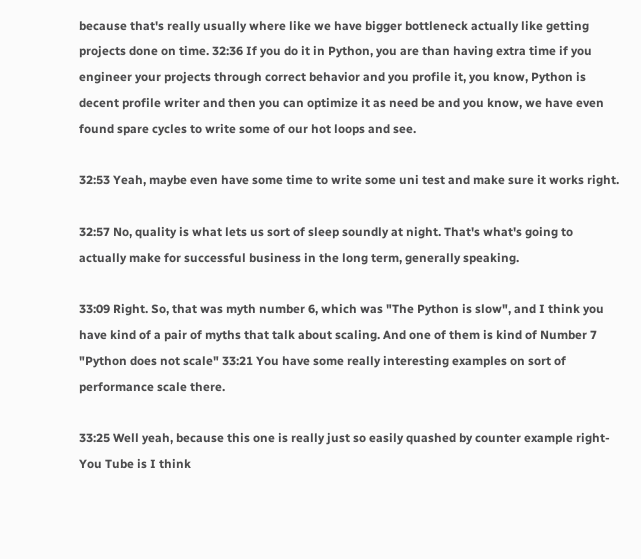because that's really usually where like we have bigger bottleneck actually like getting projects done on time. 32:36 If you do it in Python, you are than having extra time if you engineer your projects through correct behavior and you profile it, you know, Python is decent profile writer and then you can optimize it as need be and you know, we have even found spare cycles to write some of our hot loops and see.

32:53 Yeah, maybe even have some time to write some uni test and make sure it works right.

32:57 No, quality is what lets us sort of sleep soundly at night. That's what's going to actually make for successful business in the long term, generally speaking.

33:09 Right. So, that was myth number 6, which was "The Python is slow", and I think you have kind of a pair of myths that talk about scaling. And one of them is kind of Number 7 "Python does not scale" 33:21 You have some really interesting examples on sort of performance scale there.

33:25 Well yeah, because this one is really just so easily quashed by counter example right- You Tube is I think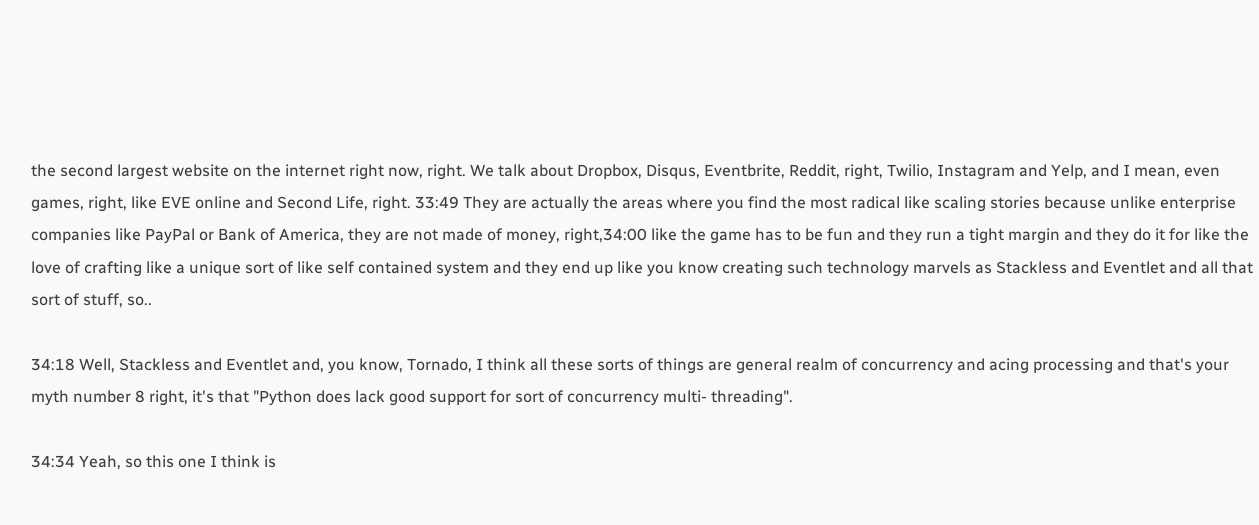the second largest website on the internet right now, right. We talk about Dropbox, Disqus, Eventbrite, Reddit, right, Twilio, Instagram and Yelp, and I mean, even games, right, like EVE online and Second Life, right. 33:49 They are actually the areas where you find the most radical like scaling stories because unlike enterprise companies like PayPal or Bank of America, they are not made of money, right,34:00 like the game has to be fun and they run a tight margin and they do it for like the love of crafting like a unique sort of like self contained system and they end up like you know creating such technology marvels as Stackless and Eventlet and all that sort of stuff, so..

34:18 Well, Stackless and Eventlet and, you know, Tornado, I think all these sorts of things are general realm of concurrency and acing processing and that's your myth number 8 right, it's that "Python does lack good support for sort of concurrency multi- threading".

34:34 Yeah, so this one I think is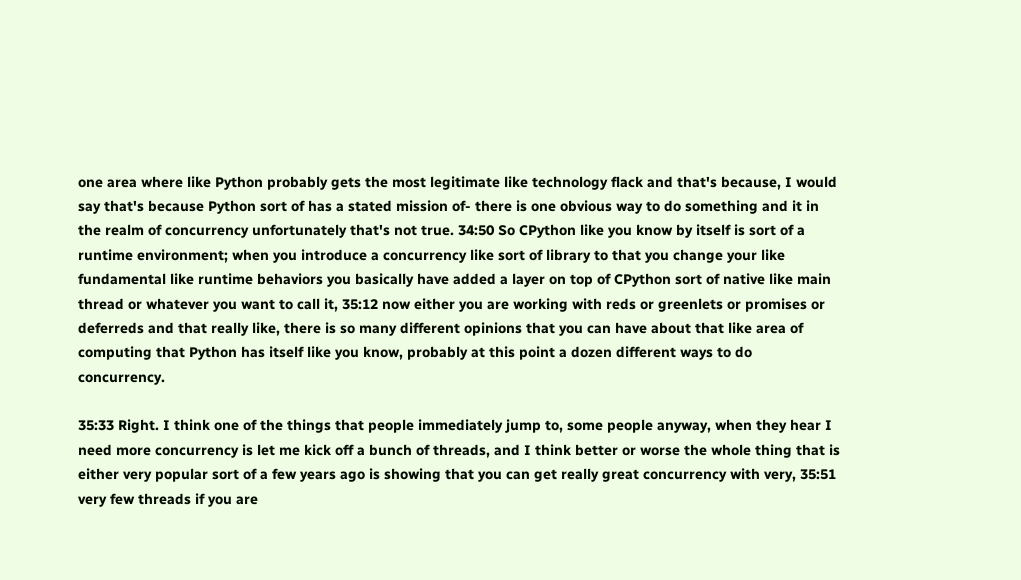one area where like Python probably gets the most legitimate like technology flack and that's because, I would say that's because Python sort of has a stated mission of- there is one obvious way to do something and it in the realm of concurrency unfortunately that's not true. 34:50 So CPython like you know by itself is sort of a runtime environment; when you introduce a concurrency like sort of library to that you change your like fundamental like runtime behaviors you basically have added a layer on top of CPython sort of native like main thread or whatever you want to call it, 35:12 now either you are working with reds or greenlets or promises or deferreds and that really like, there is so many different opinions that you can have about that like area of computing that Python has itself like you know, probably at this point a dozen different ways to do concurrency.

35:33 Right. I think one of the things that people immediately jump to, some people anyway, when they hear I need more concurrency is let me kick off a bunch of threads, and I think better or worse the whole thing that is either very popular sort of a few years ago is showing that you can get really great concurrency with very, 35:51 very few threads if you are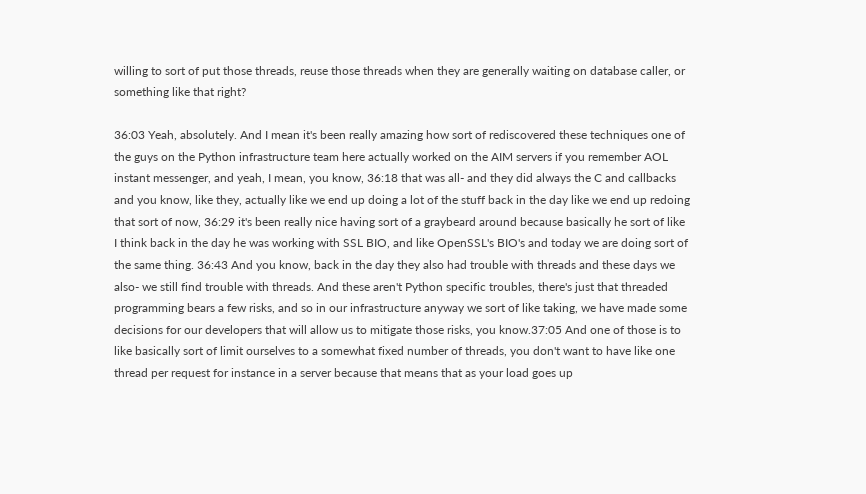willing to sort of put those threads, reuse those threads when they are generally waiting on database caller, or something like that right?

36:03 Yeah, absolutely. And I mean it's been really amazing how sort of rediscovered these techniques one of the guys on the Python infrastructure team here actually worked on the AIM servers if you remember AOL instant messenger, and yeah, I mean, you know, 36:18 that was all- and they did always the C and callbacks and you know, like they, actually like we end up doing a lot of the stuff back in the day like we end up redoing that sort of now, 36:29 it's been really nice having sort of a graybeard around because basically he sort of like I think back in the day he was working with SSL BIO, and like OpenSSL's BIO's and today we are doing sort of the same thing. 36:43 And you know, back in the day they also had trouble with threads and these days we also- we still find trouble with threads. And these aren't Python specific troubles, there's just that threaded programming bears a few risks, and so in our infrastructure anyway we sort of like taking, we have made some decisions for our developers that will allow us to mitigate those risks, you know.37:05 And one of those is to like basically sort of limit ourselves to a somewhat fixed number of threads, you don't want to have like one thread per request for instance in a server because that means that as your load goes up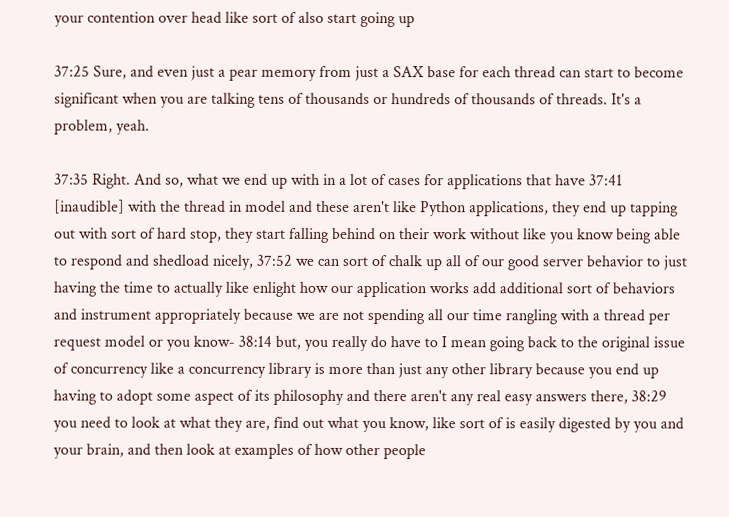your contention over head like sort of also start going up

37:25 Sure, and even just a pear memory from just a SAX base for each thread can start to become significant when you are talking tens of thousands or hundreds of thousands of threads. It's a problem, yeah.

37:35 Right. And so, what we end up with in a lot of cases for applications that have 37:41 [inaudible] with the thread in model and these aren't like Python applications, they end up tapping out with sort of hard stop, they start falling behind on their work without like you know being able to respond and shedload nicely, 37:52 we can sort of chalk up all of our good server behavior to just having the time to actually like enlight how our application works add additional sort of behaviors and instrument appropriately because we are not spending all our time rangling with a thread per request model or you know- 38:14 but, you really do have to I mean going back to the original issue of concurrency like a concurrency library is more than just any other library because you end up having to adopt some aspect of its philosophy and there aren't any real easy answers there, 38:29 you need to look at what they are, find out what you know, like sort of is easily digested by you and your brain, and then look at examples of how other people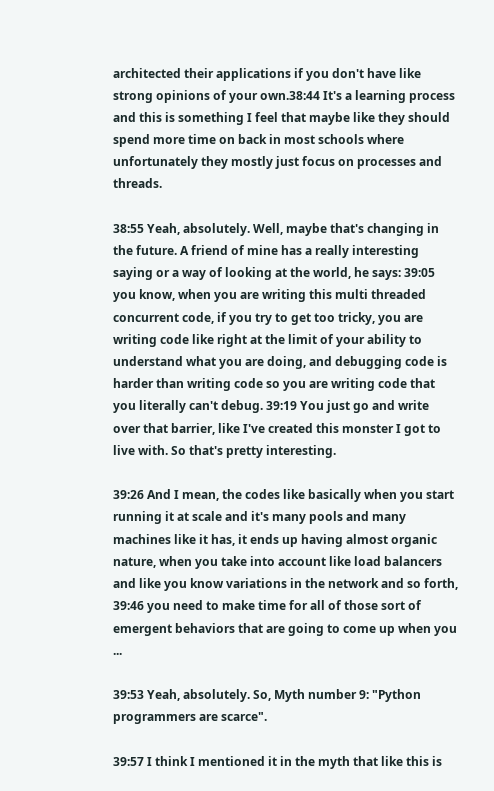architected their applications if you don't have like strong opinions of your own.38:44 It's a learning process and this is something I feel that maybe like they should spend more time on back in most schools where unfortunately they mostly just focus on processes and threads.

38:55 Yeah, absolutely. Well, maybe that's changing in the future. A friend of mine has a really interesting saying or a way of looking at the world, he says: 39:05 you know, when you are writing this multi threaded concurrent code, if you try to get too tricky, you are writing code like right at the limit of your ability to understand what you are doing, and debugging code is harder than writing code so you are writing code that you literally can't debug. 39:19 You just go and write over that barrier, like I've created this monster I got to live with. So that's pretty interesting.

39:26 And I mean, the codes like basically when you start running it at scale and it's many pools and many machines like it has, it ends up having almost organic nature, when you take into account like load balancers and like you know variations in the network and so forth, 39:46 you need to make time for all of those sort of emergent behaviors that are going to come up when you ...

39:53 Yeah, absolutely. So, Myth number 9: "Python programmers are scarce".

39:57 I think I mentioned it in the myth that like this is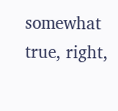somewhat true, right,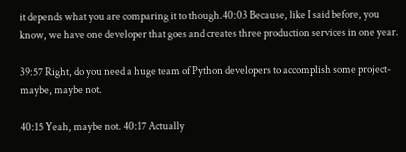it depends what you are comparing it to though.40:03 Because, like I said before, you know, we have one developer that goes and creates three production services in one year.

39:57 Right, do you need a huge team of Python developers to accomplish some project- maybe, maybe not.

40:15 Yeah, maybe not. 40:17 Actually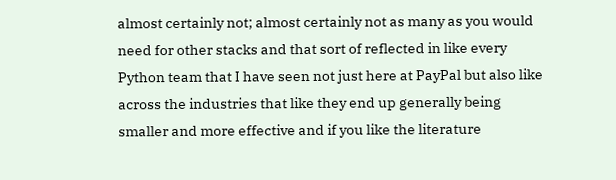almost certainly not; almost certainly not as many as you would need for other stacks and that sort of reflected in like every Python team that I have seen not just here at PayPal but also like across the industries that like they end up generally being smaller and more effective and if you like the literature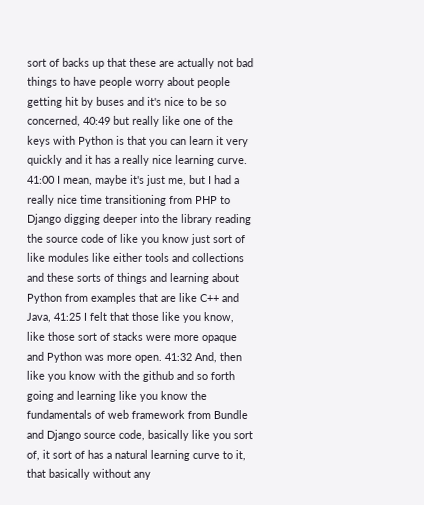sort of backs up that these are actually not bad things to have people worry about people getting hit by buses and it's nice to be so concerned, 40:49 but really like one of the keys with Python is that you can learn it very quickly and it has a really nice learning curve. 41:00 I mean, maybe it's just me, but I had a really nice time transitioning from PHP to Django digging deeper into the library reading the source code of like you know just sort of like modules like either tools and collections and these sorts of things and learning about Python from examples that are like C++ and Java, 41:25 I felt that those like you know, like those sort of stacks were more opaque and Python was more open. 41:32 And, then like you know with the github and so forth going and learning like you know the fundamentals of web framework from Bundle and Django source code, basically like you sort of, it sort of has a natural learning curve to it, that basically without any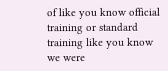of like you know official training or standard training like you know we were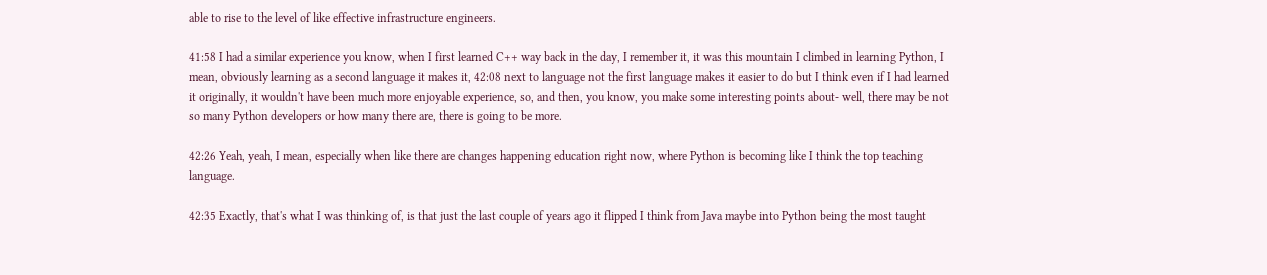able to rise to the level of like effective infrastructure engineers.

41:58 I had a similar experience you know, when I first learned C++ way back in the day, I remember it, it was this mountain I climbed in learning Python, I mean, obviously learning as a second language it makes it, 42:08 next to language not the first language makes it easier to do but I think even if I had learned it originally, it wouldn't have been much more enjoyable experience, so, and then, you know, you make some interesting points about- well, there may be not so many Python developers or how many there are, there is going to be more.

42:26 Yeah, yeah, I mean, especially when like there are changes happening education right now, where Python is becoming like I think the top teaching language.

42:35 Exactly, that's what I was thinking of, is that just the last couple of years ago it flipped I think from Java maybe into Python being the most taught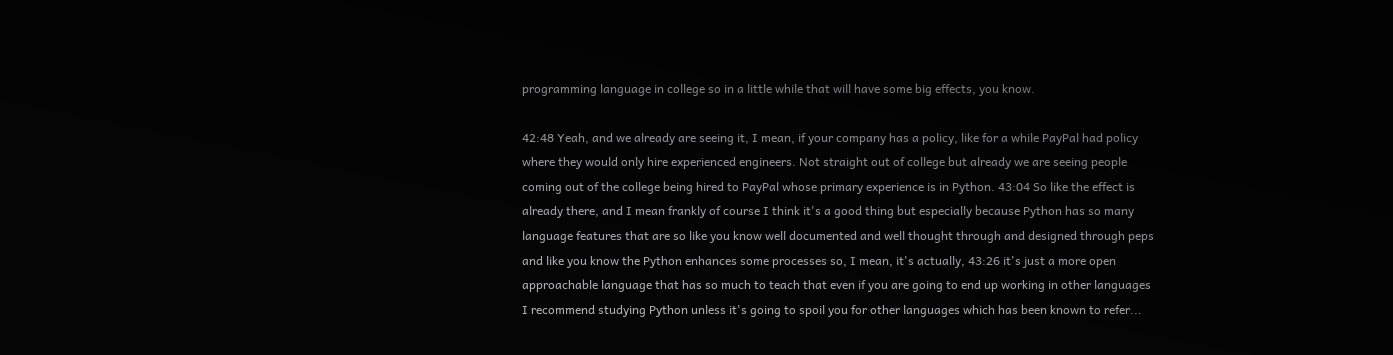programming language in college so in a little while that will have some big effects, you know.

42:48 Yeah, and we already are seeing it, I mean, if your company has a policy, like for a while PayPal had policy where they would only hire experienced engineers. Not straight out of college but already we are seeing people coming out of the college being hired to PayPal whose primary experience is in Python. 43:04 So like the effect is already there, and I mean frankly of course I think it's a good thing but especially because Python has so many language features that are so like you know well documented and well thought through and designed through peps and like you know the Python enhances some processes so, I mean, it's actually, 43:26 it's just a more open approachable language that has so much to teach that even if you are going to end up working in other languages I recommend studying Python unless it's going to spoil you for other languages which has been known to refer...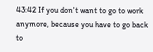43:42 If you don't want to go to work anymore, because you have to go back to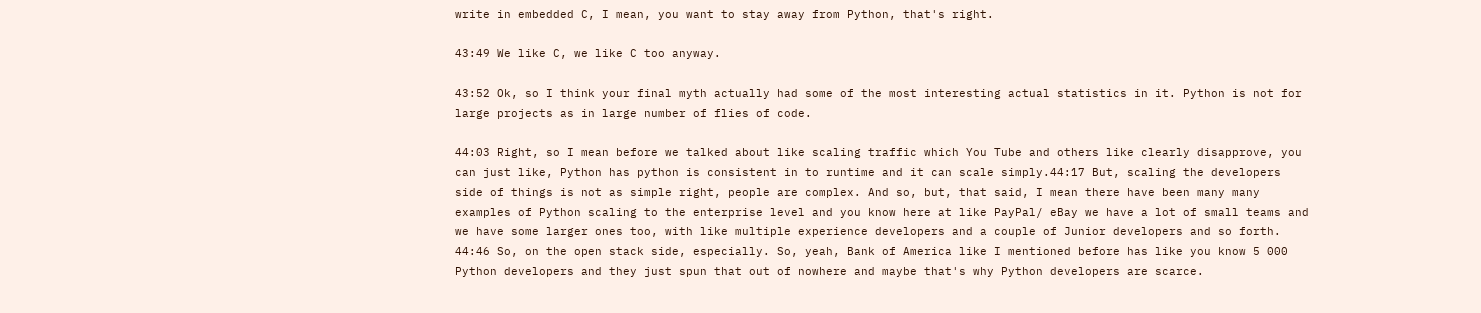write in embedded C, I mean, you want to stay away from Python, that's right.

43:49 We like C, we like C too anyway.

43:52 Ok, so I think your final myth actually had some of the most interesting actual statistics in it. Python is not for large projects as in large number of flies of code.

44:03 Right, so I mean before we talked about like scaling traffic which You Tube and others like clearly disapprove, you can just like, Python has python is consistent in to runtime and it can scale simply.44:17 But, scaling the developers side of things is not as simple right, people are complex. And so, but, that said, I mean there have been many many examples of Python scaling to the enterprise level and you know here at like PayPal/ eBay we have a lot of small teams and we have some larger ones too, with like multiple experience developers and a couple of Junior developers and so forth. 44:46 So, on the open stack side, especially. So, yeah, Bank of America like I mentioned before has like you know 5 000 Python developers and they just spun that out of nowhere and maybe that's why Python developers are scarce.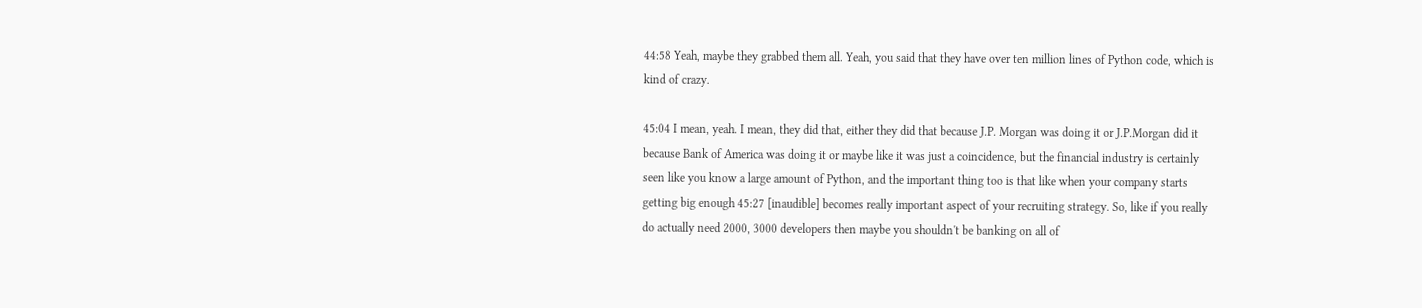44:58 Yeah, maybe they grabbed them all. Yeah, you said that they have over ten million lines of Python code, which is kind of crazy.

45:04 I mean, yeah. I mean, they did that, either they did that because J.P. Morgan was doing it or J.P.Morgan did it because Bank of America was doing it or maybe like it was just a coincidence, but the financial industry is certainly seen like you know a large amount of Python, and the important thing too is that like when your company starts getting big enough 45:27 [inaudible] becomes really important aspect of your recruiting strategy. So, like if you really do actually need 2000, 3000 developers then maybe you shouldn't be banking on all of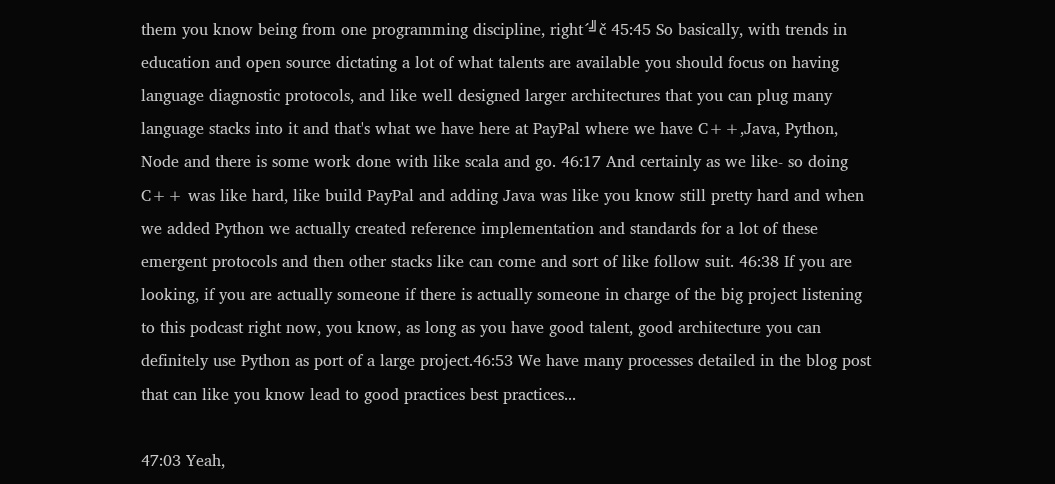them you know being from one programming discipline, right´╝č 45:45 So basically, with trends in education and open source dictating a lot of what talents are available you should focus on having language diagnostic protocols, and like well designed larger architectures that you can plug many language stacks into it and that's what we have here at PayPal where we have C++,Java, Python, Node and there is some work done with like scala and go. 46:17 And certainly as we like- so doing C++ was like hard, like build PayPal and adding Java was like you know still pretty hard and when we added Python we actually created reference implementation and standards for a lot of these emergent protocols and then other stacks like can come and sort of like follow suit. 46:38 If you are looking, if you are actually someone if there is actually someone in charge of the big project listening to this podcast right now, you know, as long as you have good talent, good architecture you can definitely use Python as port of a large project.46:53 We have many processes detailed in the blog post that can like you know lead to good practices best practices...

47:03 Yeah,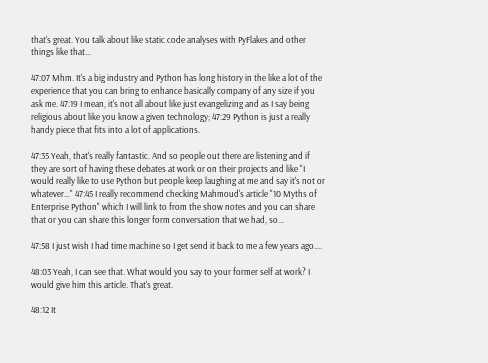that's great. You talk about like static code analyses with PyFlakes and other things like that...

47:07 Mhm. It's a big industry and Python has long history in the like a lot of the experience that you can bring to enhance basically company of any size if you ask me. 47:19 I mean, it's not all about like just evangelizing and as I say being religious about like you know a given technology; 47:29 Python is just a really handy piece that fits into a lot of applications.

47:35 Yeah, that's really fantastic. And so people out there are listening and if they are sort of having these debates at work or on their projects and like "I would really like to use Python but people keep laughing at me and say it's not or whatever..." 47:45 I really recommend checking Mahmoud's article "10 Myths of Enterprise Python" which I will link to from the show notes and you can share that or you can share this longer form conversation that we had, so...

47:58 I just wish I had time machine so I get send it back to me a few years ago....

48:03 Yeah, I can see that. What would you say to your former self at work? I would give him this article. That's great.

48:12 It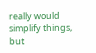really would simplify things, but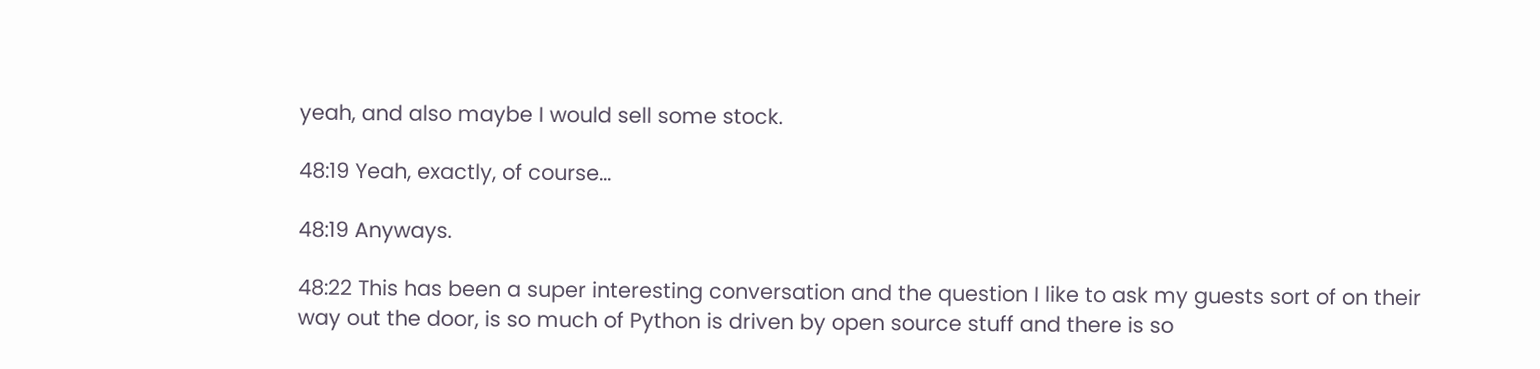yeah, and also maybe I would sell some stock.

48:19 Yeah, exactly, of course...

48:19 Anyways.

48:22 This has been a super interesting conversation and the question I like to ask my guests sort of on their way out the door, is so much of Python is driven by open source stuff and there is so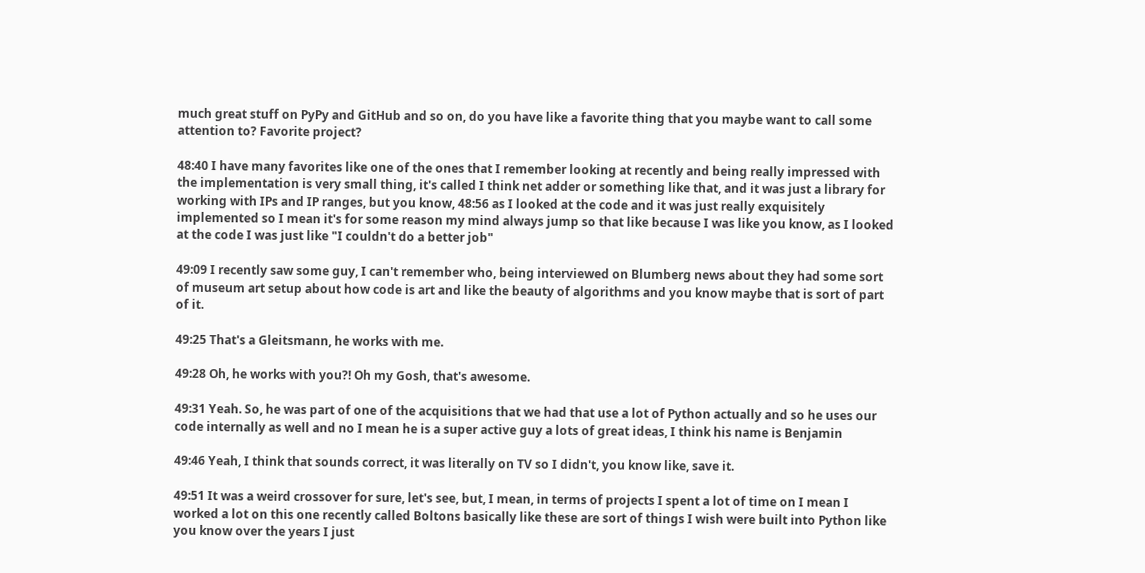much great stuff on PyPy and GitHub and so on, do you have like a favorite thing that you maybe want to call some attention to? Favorite project?

48:40 I have many favorites like one of the ones that I remember looking at recently and being really impressed with the implementation is very small thing, it's called I think net adder or something like that, and it was just a library for working with IPs and IP ranges, but you know, 48:56 as I looked at the code and it was just really exquisitely implemented so I mean it's for some reason my mind always jump so that like because I was like you know, as I looked at the code I was just like "I couldn't do a better job"

49:09 I recently saw some guy, I can't remember who, being interviewed on Blumberg news about they had some sort of museum art setup about how code is art and like the beauty of algorithms and you know maybe that is sort of part of it.

49:25 That's a Gleitsmann, he works with me.

49:28 Oh, he works with you?! Oh my Gosh, that's awesome.

49:31 Yeah. So, he was part of one of the acquisitions that we had that use a lot of Python actually and so he uses our code internally as well and no I mean he is a super active guy a lots of great ideas, I think his name is Benjamin

49:46 Yeah, I think that sounds correct, it was literally on TV so I didn't, you know like, save it.

49:51 It was a weird crossover for sure, let's see, but, I mean, in terms of projects I spent a lot of time on I mean I worked a lot on this one recently called Boltons basically like these are sort of things I wish were built into Python like you know over the years I just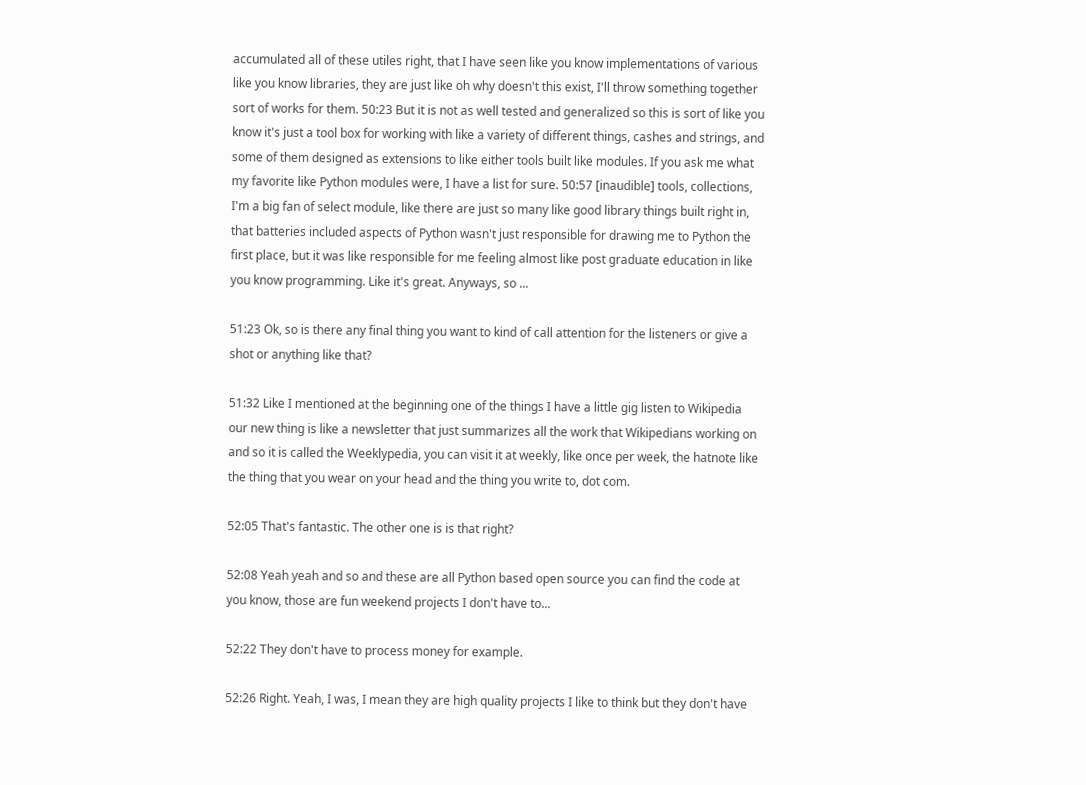accumulated all of these utiles right, that I have seen like you know implementations of various like you know libraries, they are just like oh why doesn't this exist, I'll throw something together sort of works for them. 50:23 But it is not as well tested and generalized so this is sort of like you know it's just a tool box for working with like a variety of different things, cashes and strings, and some of them designed as extensions to like either tools built like modules. If you ask me what my favorite like Python modules were, I have a list for sure. 50:57 [inaudible] tools, collections, I'm a big fan of select module, like there are just so many like good library things built right in, that batteries included aspects of Python wasn't just responsible for drawing me to Python the first place, but it was like responsible for me feeling almost like post graduate education in like you know programming. Like it's great. Anyways, so ...

51:23 Ok, so is there any final thing you want to kind of call attention for the listeners or give a shot or anything like that?

51:32 Like I mentioned at the beginning one of the things I have a little gig listen to Wikipedia our new thing is like a newsletter that just summarizes all the work that Wikipedians working on and so it is called the Weeklypedia, you can visit it at weekly, like once per week, the hatnote like the thing that you wear on your head and the thing you write to, dot com.

52:05 That's fantastic. The other one is is that right?

52:08 Yeah yeah and so and these are all Python based open source you can find the code at you know, those are fun weekend projects I don't have to...

52:22 They don't have to process money for example.

52:26 Right. Yeah, I was, I mean they are high quality projects I like to think but they don't have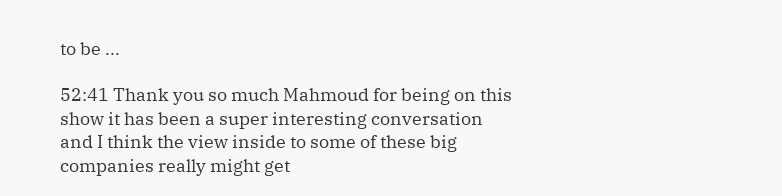to be ...

52:41 Thank you so much Mahmoud for being on this show it has been a super interesting conversation and I think the view inside to some of these big companies really might get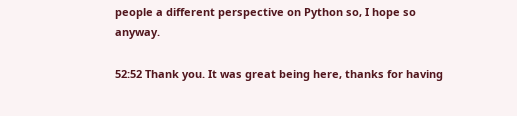people a different perspective on Python so, I hope so anyway.

52:52 Thank you. It was great being here, thanks for having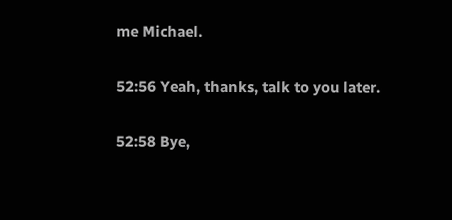me Michael.

52:56 Yeah, thanks, talk to you later.

52:58 Bye,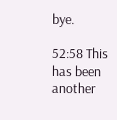bye.

52:58 This has been another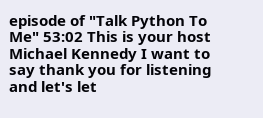episode of "Talk Python To Me" 53:02 This is your host Michael Kennedy I want to say thank you for listening and let's let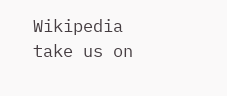Wikipedia take us on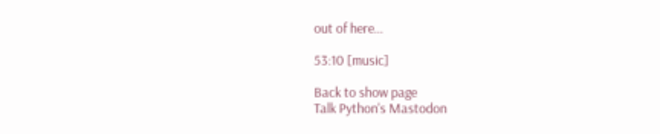out of here...

53:10 [music]

Back to show page
Talk Python's Mastodon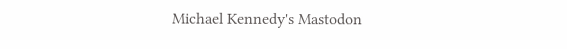Michael Kennedy's Mastodon